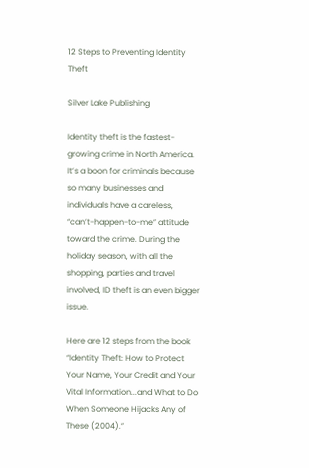12 Steps to Preventing Identity Theft

Silver Lake Publishing

Identity theft is the fastest-growing crime in North America. It’s a boon for criminals because so many businesses and individuals have a careless, “can’t-happen-to-me” attitude toward the crime. During the holiday season, with all the shopping, parties and travel involved, ID theft is an even bigger issue.

Here are 12 steps from the book “Identity Theft: How to Protect Your Name, Your Credit and Your Vital Information...and What to Do When Someone Hijacks Any of These (2004).”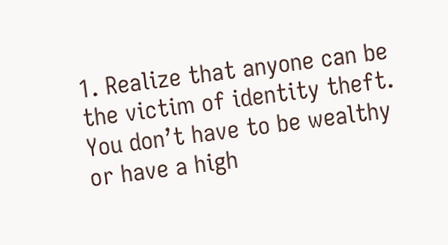1. Realize that anyone can be the victim of identity theft. You don’t have to be wealthy or have a high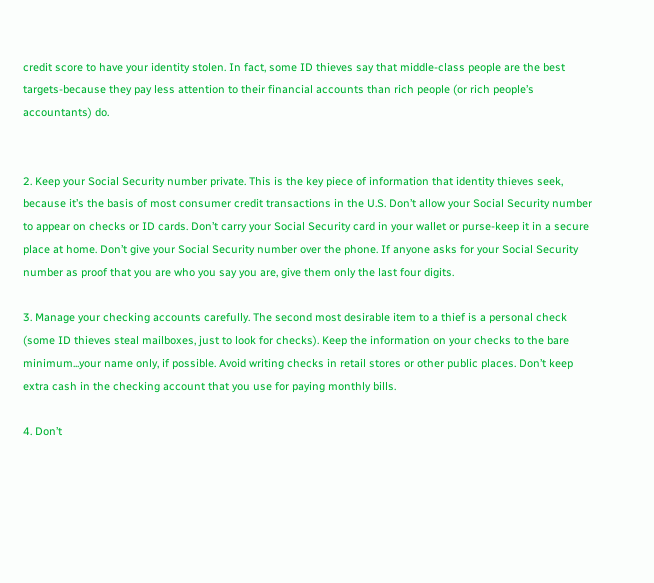credit score to have your identity stolen. In fact, some ID thieves say that middle-class people are the best targets-because they pay less attention to their financial accounts than rich people (or rich people’s accountants) do.


2. Keep your Social Security number private. This is the key piece of information that identity thieves seek, because it’s the basis of most consumer credit transactions in the U.S. Don’t allow your Social Security number to appear on checks or ID cards. Don’t carry your Social Security card in your wallet or purse-keep it in a secure place at home. Don’t give your Social Security number over the phone. If anyone asks for your Social Security number as proof that you are who you say you are, give them only the last four digits.

3. Manage your checking accounts carefully. The second most desirable item to a thief is a personal check (some ID thieves steal mailboxes, just to look for checks). Keep the information on your checks to the bare minimum...your name only, if possible. Avoid writing checks in retail stores or other public places. Don’t keep extra cash in the checking account that you use for paying monthly bills.

4. Don’t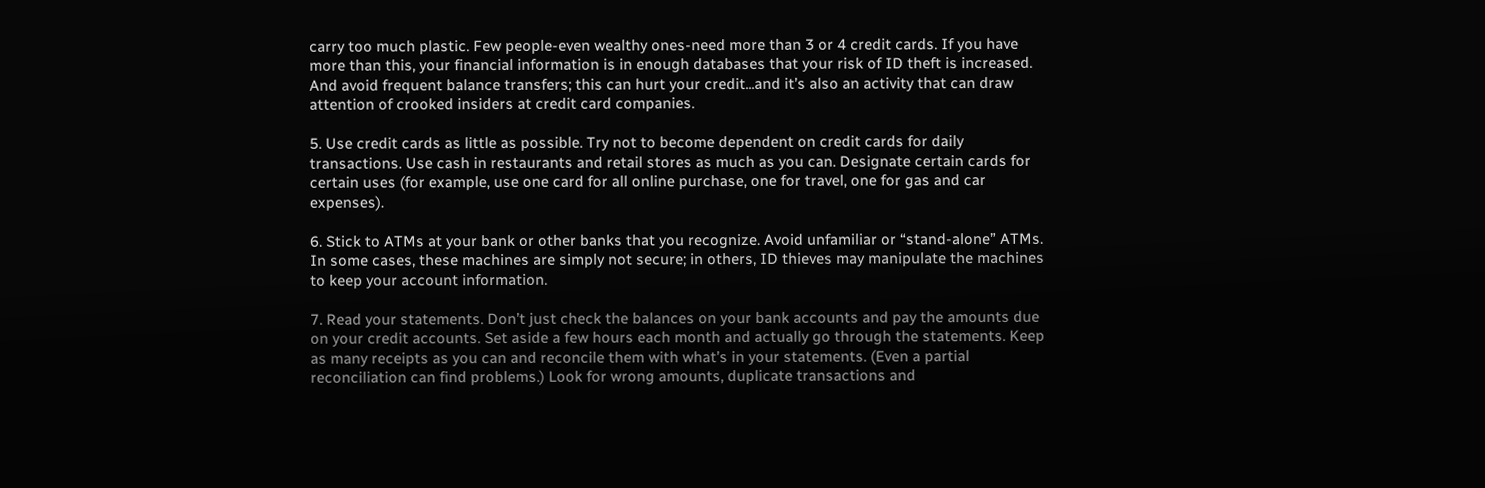carry too much plastic. Few people-even wealthy ones-need more than 3 or 4 credit cards. If you have more than this, your financial information is in enough databases that your risk of ID theft is increased. And avoid frequent balance transfers; this can hurt your credit...and it’s also an activity that can draw attention of crooked insiders at credit card companies.

5. Use credit cards as little as possible. Try not to become dependent on credit cards for daily transactions. Use cash in restaurants and retail stores as much as you can. Designate certain cards for certain uses (for example, use one card for all online purchase, one for travel, one for gas and car expenses).

6. Stick to ATMs at your bank or other banks that you recognize. Avoid unfamiliar or “stand-alone” ATMs. In some cases, these machines are simply not secure; in others, ID thieves may manipulate the machines to keep your account information.

7. Read your statements. Don’t just check the balances on your bank accounts and pay the amounts due on your credit accounts. Set aside a few hours each month and actually go through the statements. Keep as many receipts as you can and reconcile them with what’s in your statements. (Even a partial reconciliation can find problems.) Look for wrong amounts, duplicate transactions and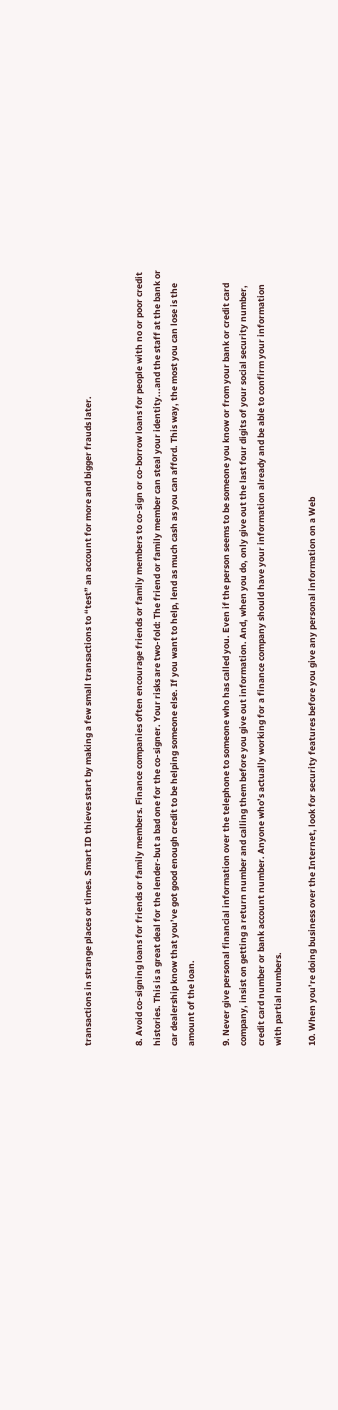transactions in strange places or times. Smart ID thieves start by making a few small transactions to “test” an account for more and bigger frauds later.


8. Avoid co-signing loans for friends or family members. Finance companies often encourage friends or family members to co-sign or co-borrow loans for people with no or poor credit histories. This is a great deal for the lender-but a bad one for the co-signer. Your risks are two-fold: The friend or family member can steal your identity...and the staff at the bank or car dealership know that you’ve got good enough credit to be helping someone else. If you want to help, lend as much cash as you can afford. This way, the most you can lose is the amount of the loan.

9. Never give personal financial information over the telephone to someone who has called you. Even if the person seems to be someone you know or from your bank or credit card company, insist on getting a return number and calling them before you give out information. And, when you do, only give out the last four digits of your social security number, credit card number or bank account number. Anyone who’s actually working for a finance company should have your information already and be able to confirm your information with partial numbers.

10. When you’re doing business over the Internet, look for security features before you give any personal information on a Web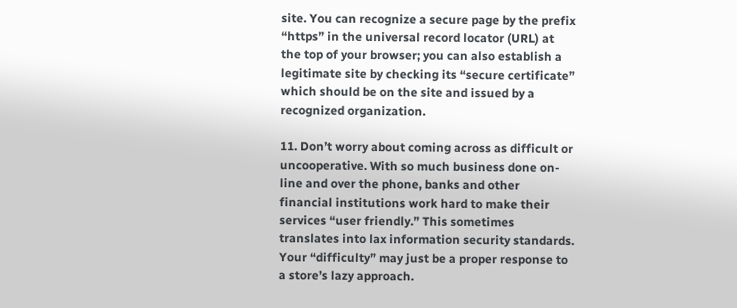site. You can recognize a secure page by the prefix “https” in the universal record locator (URL) at the top of your browser; you can also establish a legitimate site by checking its “secure certificate” which should be on the site and issued by a recognized organization.

11. Don’t worry about coming across as difficult or uncooperative. With so much business done on-line and over the phone, banks and other financial institutions work hard to make their services “user friendly.” This sometimes translates into lax information security standards. Your “difficulty” may just be a proper response to a store’s lazy approach.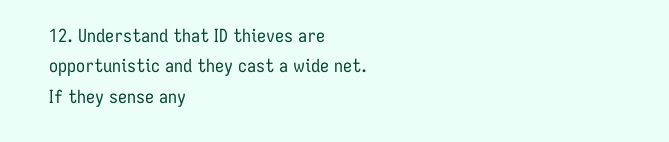12. Understand that ID thieves are opportunistic and they cast a wide net. If they sense any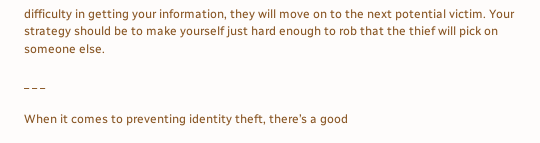difficulty in getting your information, they will move on to the next potential victim. Your strategy should be to make yourself just hard enough to rob that the thief will pick on someone else.

_ _ _

When it comes to preventing identity theft, there’s a good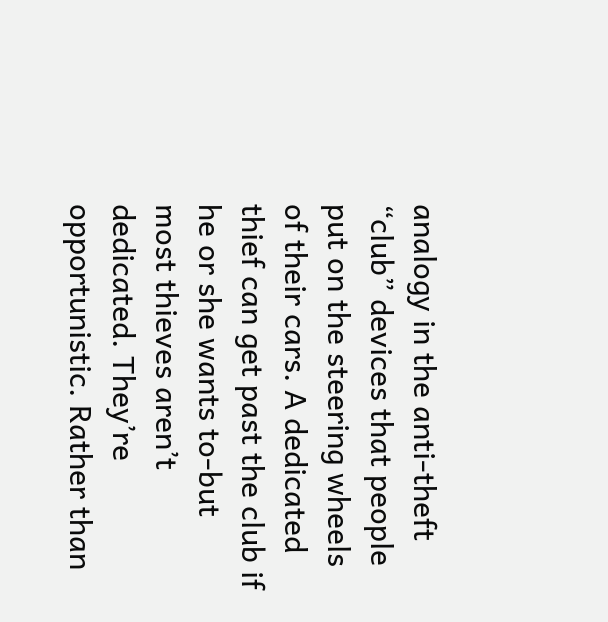analogy in the anti-theft “club” devices that people put on the steering wheels of their cars. A dedicated thief can get past the club if he or she wants to-but most thieves aren’t dedicated. They’re opportunistic. Rather than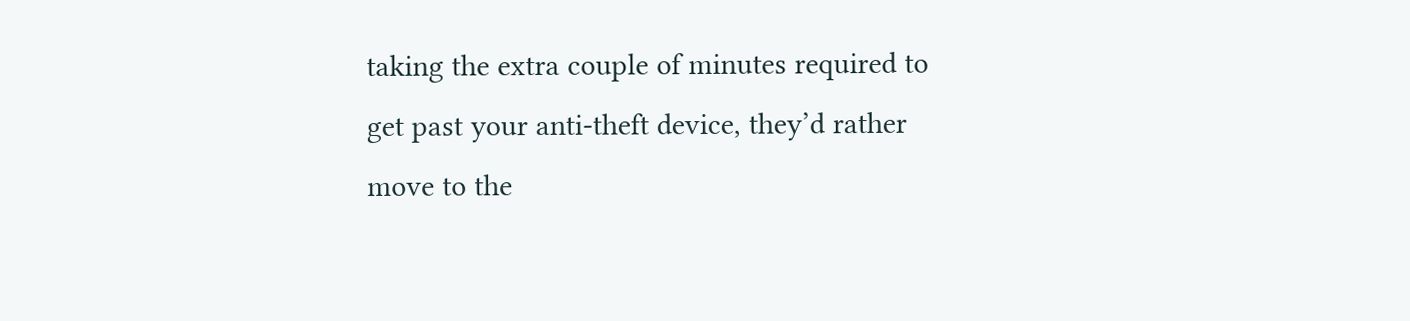taking the extra couple of minutes required to get past your anti-theft device, they’d rather move to the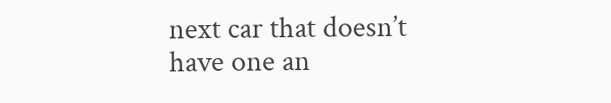next car that doesn’t have one an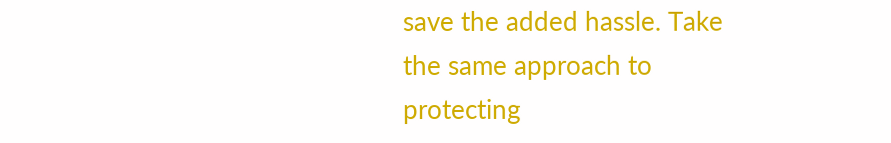save the added hassle. Take the same approach to protecting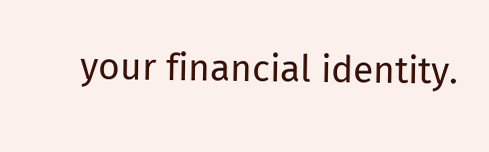your financial identity.